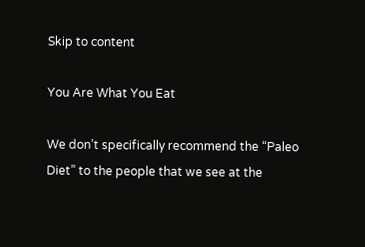Skip to content

You Are What You Eat

We don’t specifically recommend the “Paleo Diet” to the people that we see at the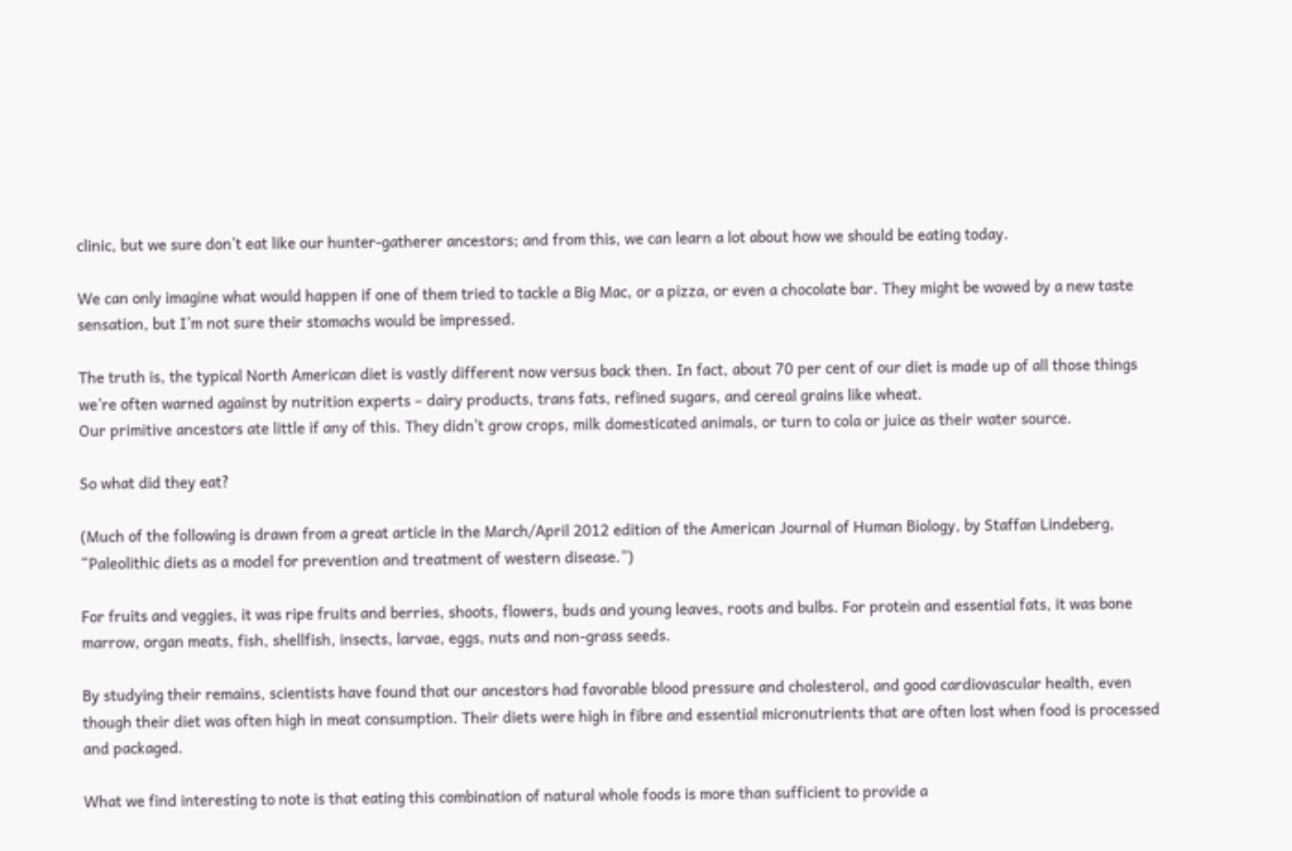clinic, but we sure don’t eat like our hunter-gatherer ancestors; and from this, we can learn a lot about how we should be eating today.

We can only imagine what would happen if one of them tried to tackle a Big Mac, or a pizza, or even a chocolate bar. They might be wowed by a new taste sensation, but I’m not sure their stomachs would be impressed.

The truth is, the typical North American diet is vastly different now versus back then. In fact, about 70 per cent of our diet is made up of all those things we’re often warned against by nutrition experts – dairy products, trans fats, refined sugars, and cereal grains like wheat.
Our primitive ancestors ate little if any of this. They didn’t grow crops, milk domesticated animals, or turn to cola or juice as their water source.

So what did they eat?

(Much of the following is drawn from a great article in the March/April 2012 edition of the American Journal of Human Biology, by Staffan Lindeberg, “Paleolithic diets as a model for prevention and treatment of western disease.”)

For fruits and veggies, it was ripe fruits and berries, shoots, flowers, buds and young leaves, roots and bulbs. For protein and essential fats, it was bone marrow, organ meats, fish, shellfish, insects, larvae, eggs, nuts and non-grass seeds.

By studying their remains, scientists have found that our ancestors had favorable blood pressure and cholesterol, and good cardiovascular health, even though their diet was often high in meat consumption. Their diets were high in fibre and essential micronutrients that are often lost when food is processed and packaged.

What we find interesting to note is that eating this combination of natural whole foods is more than sufficient to provide a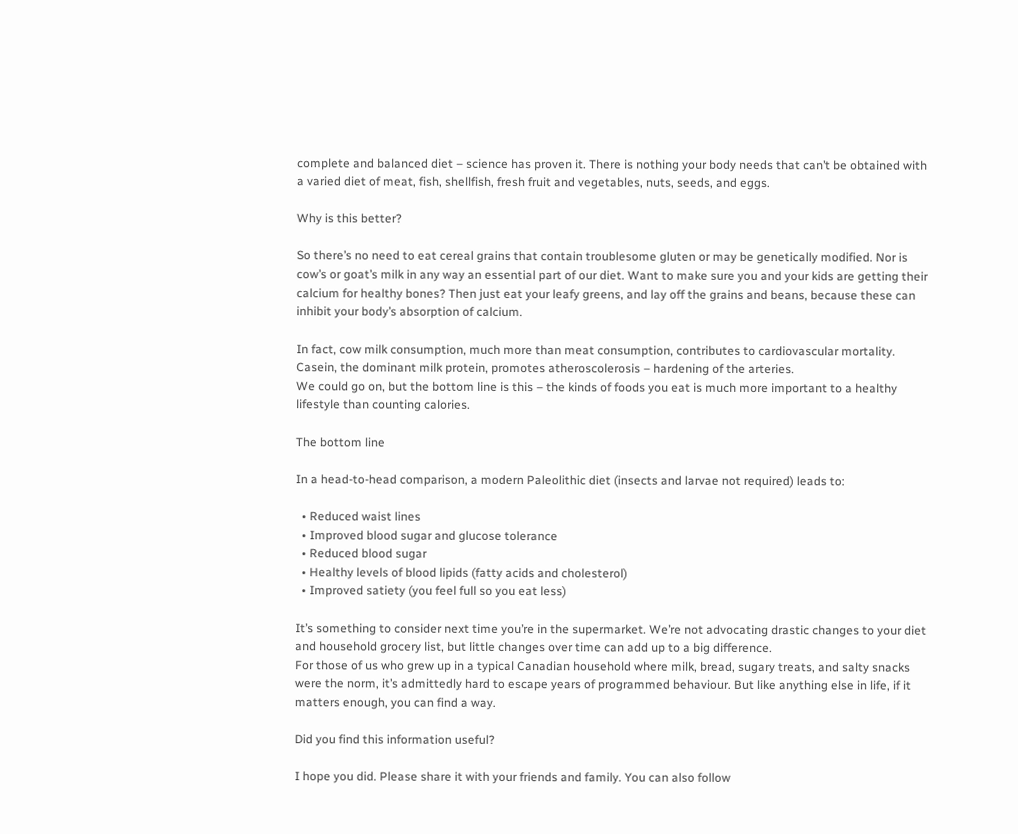complete and balanced diet – science has proven it. There is nothing your body needs that can’t be obtained with a varied diet of meat, fish, shellfish, fresh fruit and vegetables, nuts, seeds, and eggs.

Why is this better?

So there’s no need to eat cereal grains that contain troublesome gluten or may be genetically modified. Nor is cow’s or goat’s milk in any way an essential part of our diet. Want to make sure you and your kids are getting their calcium for healthy bones? Then just eat your leafy greens, and lay off the grains and beans, because these can inhibit your body’s absorption of calcium.

In fact, cow milk consumption, much more than meat consumption, contributes to cardiovascular mortality. Casein, the dominant milk protein, promotes atheroscolerosis – hardening of the arteries.
We could go on, but the bottom line is this – the kinds of foods you eat is much more important to a healthy lifestyle than counting calories.

The bottom line

In a head-to-head comparison, a modern Paleolithic diet (insects and larvae not required) leads to:

  • Reduced waist lines
  • Improved blood sugar and glucose tolerance
  • Reduced blood sugar
  • Healthy levels of blood lipids (fatty acids and cholesterol)
  • Improved satiety (you feel full so you eat less)

It’s something to consider next time you’re in the supermarket. We’re not advocating drastic changes to your diet and household grocery list, but little changes over time can add up to a big difference.
For those of us who grew up in a typical Canadian household where milk, bread, sugary treats, and salty snacks were the norm, it’s admittedly hard to escape years of programmed behaviour. But like anything else in life, if it matters enough, you can find a way.

Did you find this information useful?

I hope you did. Please share it with your friends and family. You can also follow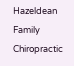Hazeldean Family Chiropractic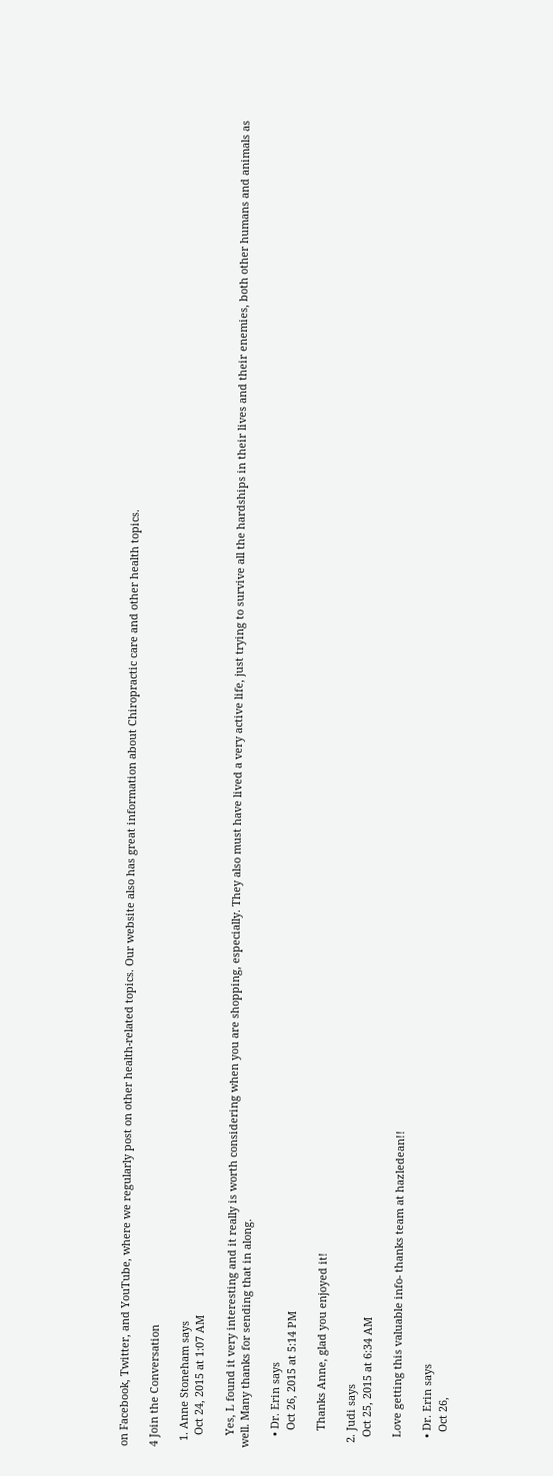on Facebook, Twitter, and YouTube, where we regularly post on other health-related topics. Our website also has great information about Chiropractic care and other health topics.

4 Join the Conversation

  1. Anne Stoneham says
    Oct 24, 2015 at 1:07 AM

    Yes, L found it very interesting and it really is worth considering when you are shopping, especially. They also must have lived a very active life, just trying to survive all the hardships in their lives and their enemies, both other humans and animals as well. Many thanks for sending that in along.

    • Dr. Erin says
      Oct 26, 2015 at 5:14 PM

      Thanks Anne, glad you enjoyed it!

  2. Judi says
    Oct 25, 2015 at 6:34 AM

    Love getting this valuable info- thanks team at hazledean!!

    • Dr. Erin says
      Oct 26,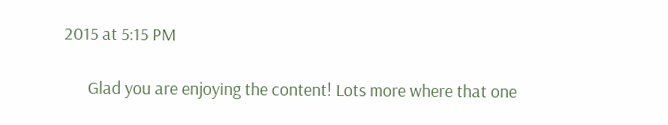2015 at 5:15 PM

      Glad you are enjoying the content! Lots more where that one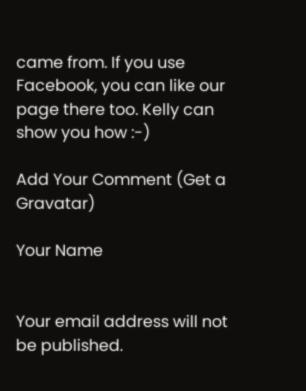came from. If you use Facebook, you can like our page there too. Kelly can show you how :-)

Add Your Comment (Get a Gravatar)

Your Name


Your email address will not be published.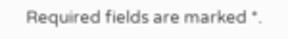Required fields are marked *.